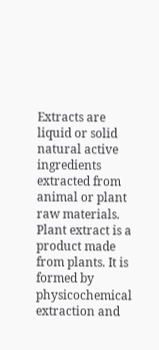Extracts are liquid or solid natural active ingredients extracted from animal or plant raw materials. Plant extract is a product made from plants. It is formed by physicochemical extraction and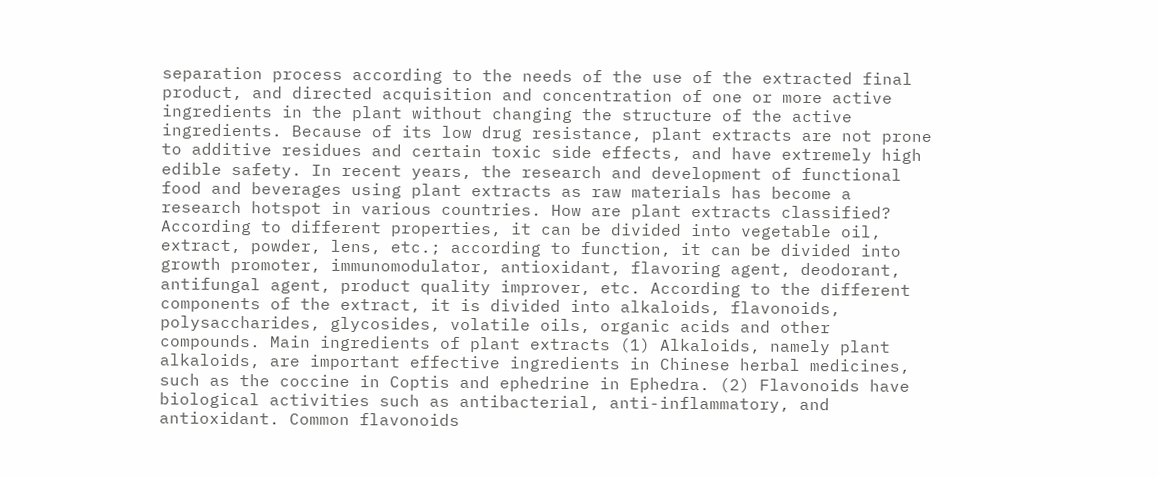separation process according to the needs of the use of the extracted final product, and directed acquisition and concentration of one or more active ingredients in the plant without changing the structure of the active ingredients. Because of its low drug resistance, plant extracts are not prone to additive residues and certain toxic side effects, and have extremely high edible safety. In recent years, the research and development of functional food and beverages using plant extracts as raw materials has become a research hotspot in various countries. How are plant extracts classified? According to different properties, it can be divided into vegetable oil, extract, powder, lens, etc.; according to function, it can be divided into growth promoter, immunomodulator, antioxidant, flavoring agent, deodorant, antifungal agent, product quality improver, etc. According to the different components of the extract, it is divided into alkaloids, flavonoids, polysaccharides, glycosides, volatile oils, organic acids and other compounds. Main ingredients of plant extracts (1) Alkaloids, namely plant alkaloids, are important effective ingredients in Chinese herbal medicines, such as the coccine in Coptis and ephedrine in Ephedra. (2) Flavonoids have biological activities such as antibacterial, anti-inflammatory, and antioxidant. Common flavonoids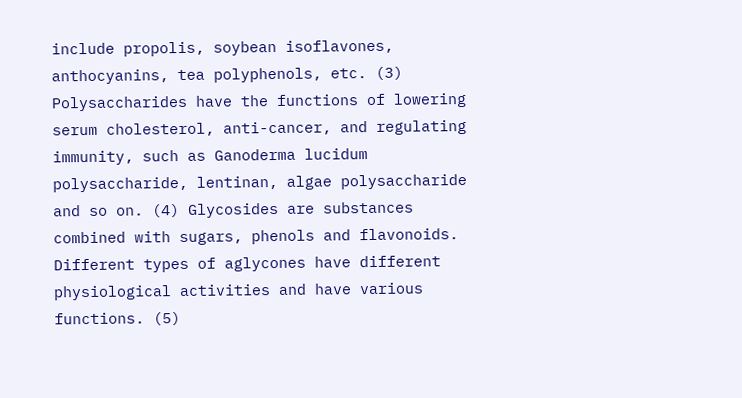include propolis, soybean isoflavones, anthocyanins, tea polyphenols, etc. (3) Polysaccharides have the functions of lowering serum cholesterol, anti-cancer, and regulating immunity, such as Ganoderma lucidum polysaccharide, lentinan, algae polysaccharide and so on. (4) Glycosides are substances combined with sugars, phenols and flavonoids. Different types of aglycones have different physiological activities and have various functions. (5)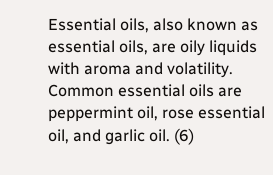Essential oils, also known as essential oils, are oily liquids with aroma and volatility. Common essential oils are peppermint oil, rose essential oil, and garlic oil. (6)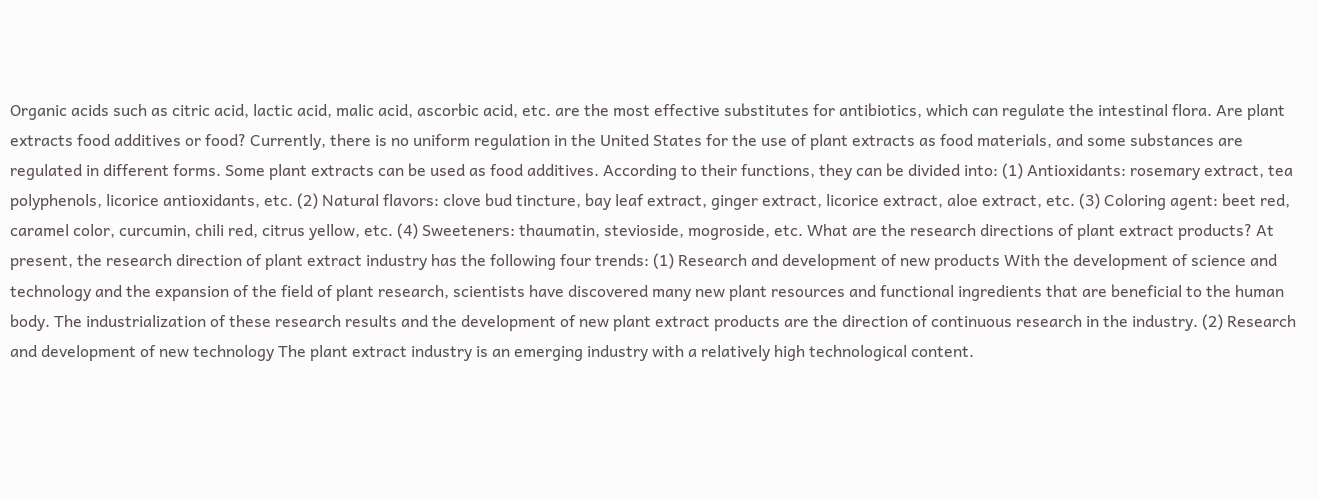Organic acids such as citric acid, lactic acid, malic acid, ascorbic acid, etc. are the most effective substitutes for antibiotics, which can regulate the intestinal flora. Are plant extracts food additives or food? Currently, there is no uniform regulation in the United States for the use of plant extracts as food materials, and some substances are regulated in different forms. Some plant extracts can be used as food additives. According to their functions, they can be divided into: (1) Antioxidants: rosemary extract, tea polyphenols, licorice antioxidants, etc. (2) Natural flavors: clove bud tincture, bay leaf extract, ginger extract, licorice extract, aloe extract, etc. (3) Coloring agent: beet red, caramel color, curcumin, chili red, citrus yellow, etc. (4) Sweeteners: thaumatin, stevioside, mogroside, etc. What are the research directions of plant extract products? At present, the research direction of plant extract industry has the following four trends: (1) Research and development of new products With the development of science and technology and the expansion of the field of plant research, scientists have discovered many new plant resources and functional ingredients that are beneficial to the human body. The industrialization of these research results and the development of new plant extract products are the direction of continuous research in the industry. (2) Research and development of new technology The plant extract industry is an emerging industry with a relatively high technological content.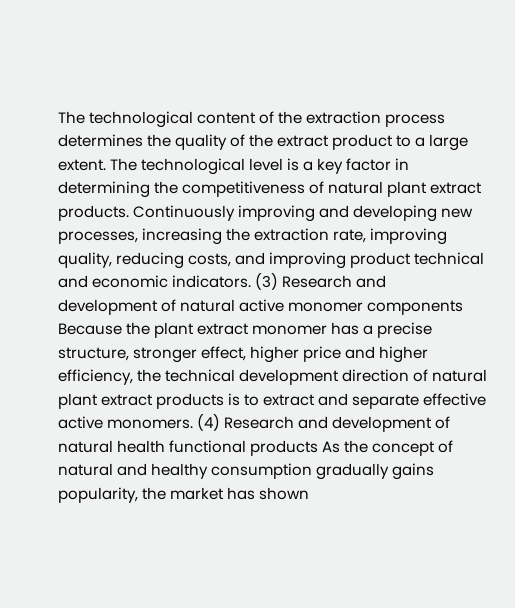The technological content of the extraction process determines the quality of the extract product to a large extent. The technological level is a key factor in determining the competitiveness of natural plant extract products. Continuously improving and developing new processes, increasing the extraction rate, improving quality, reducing costs, and improving product technical and economic indicators. (3) Research and development of natural active monomer components Because the plant extract monomer has a precise structure, stronger effect, higher price and higher efficiency, the technical development direction of natural plant extract products is to extract and separate effective active monomers. (4) Research and development of natural health functional products As the concept of natural and healthy consumption gradually gains popularity, the market has shown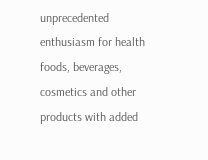unprecedented enthusiasm for health foods, beverages, cosmetics and other products with added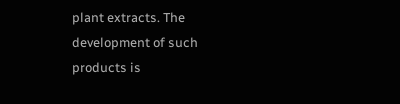plant extracts. The development of such products is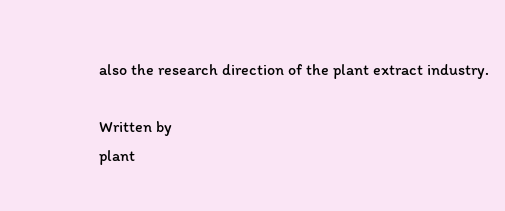also the research direction of the plant extract industry.

Written by
plant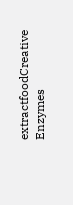extractfoodCreative Enzymes